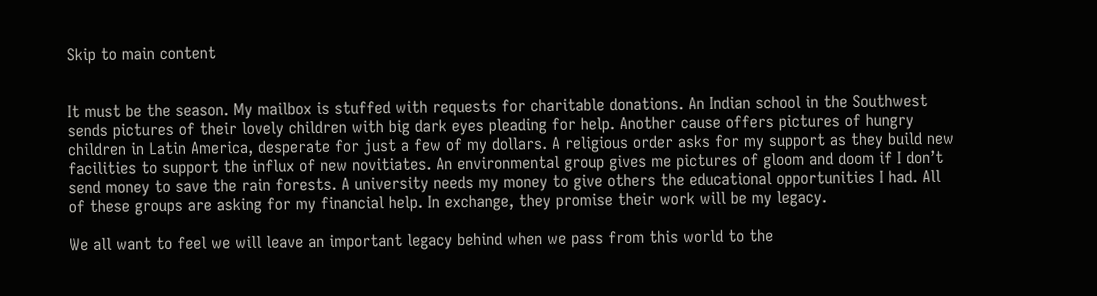Skip to main content


It must be the season. My mailbox is stuffed with requests for charitable donations. An Indian school in the Southwest sends pictures of their lovely children with big dark eyes pleading for help. Another cause offers pictures of hungry children in Latin America, desperate for just a few of my dollars. A religious order asks for my support as they build new facilities to support the influx of new novitiates. An environmental group gives me pictures of gloom and doom if I don’t send money to save the rain forests. A university needs my money to give others the educational opportunities I had. All of these groups are asking for my financial help. In exchange, they promise their work will be my legacy.

We all want to feel we will leave an important legacy behind when we pass from this world to the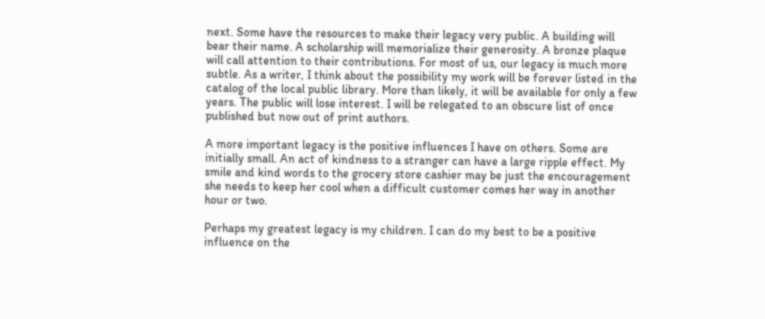next. Some have the resources to make their legacy very public. A building will bear their name. A scholarship will memorialize their generosity. A bronze plaque will call attention to their contributions. For most of us, our legacy is much more subtle. As a writer, I think about the possibility my work will be forever listed in the catalog of the local public library. More than likely, it will be available for only a few years. The public will lose interest. I will be relegated to an obscure list of once published but now out of print authors.

A more important legacy is the positive influences I have on others. Some are initially small. An act of kindness to a stranger can have a large ripple effect. My smile and kind words to the grocery store cashier may be just the encouragement she needs to keep her cool when a difficult customer comes her way in another hour or two.

Perhaps my greatest legacy is my children. I can do my best to be a positive influence on the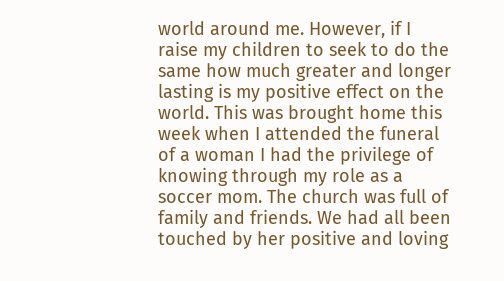world around me. However, if I raise my children to seek to do the same how much greater and longer lasting is my positive effect on the world. This was brought home this week when I attended the funeral of a woman I had the privilege of knowing through my role as a soccer mom. The church was full of family and friends. We had all been touched by her positive and loving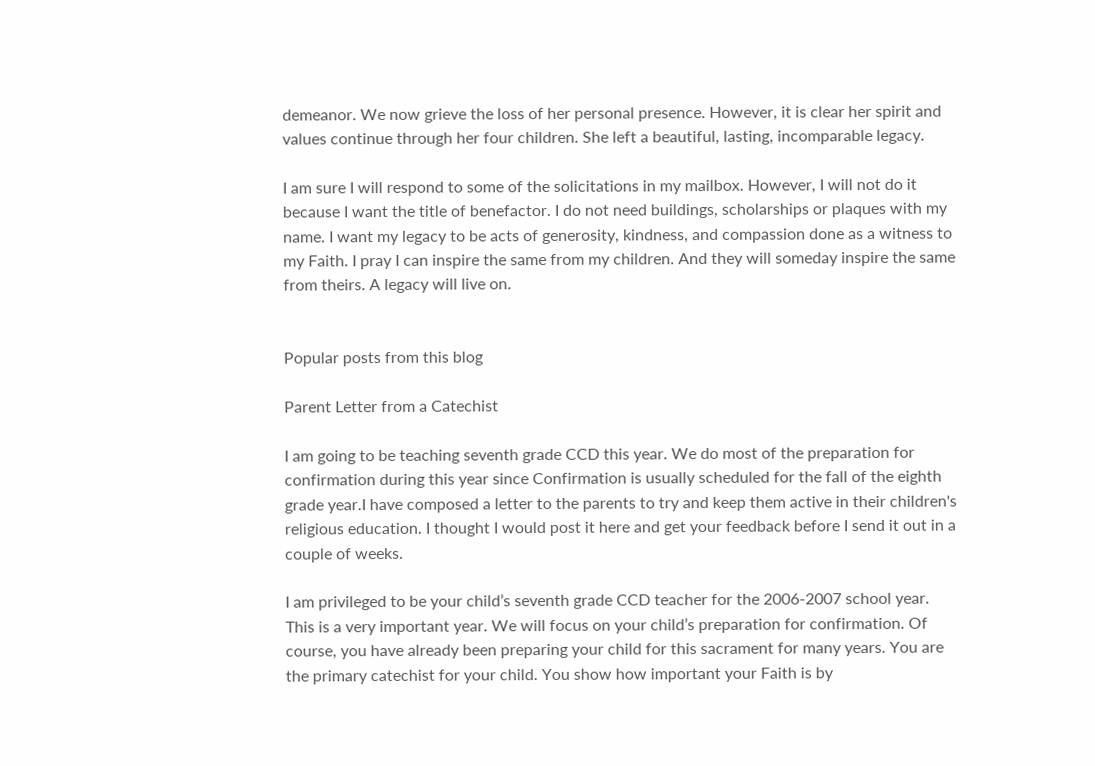demeanor. We now grieve the loss of her personal presence. However, it is clear her spirit and values continue through her four children. She left a beautiful, lasting, incomparable legacy.

I am sure I will respond to some of the solicitations in my mailbox. However, I will not do it because I want the title of benefactor. I do not need buildings, scholarships or plaques with my name. I want my legacy to be acts of generosity, kindness, and compassion done as a witness to my Faith. I pray I can inspire the same from my children. And they will someday inspire the same from theirs. A legacy will live on.


Popular posts from this blog

Parent Letter from a Catechist

I am going to be teaching seventh grade CCD this year. We do most of the preparation for confirmation during this year since Confirmation is usually scheduled for the fall of the eighth grade year.I have composed a letter to the parents to try and keep them active in their children's religious education. I thought I would post it here and get your feedback before I send it out in a couple of weeks.

I am privileged to be your child’s seventh grade CCD teacher for the 2006-2007 school year. This is a very important year. We will focus on your child’s preparation for confirmation. Of course, you have already been preparing your child for this sacrament for many years. You are the primary catechist for your child. You show how important your Faith is by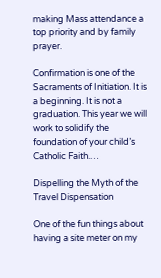making Mass attendance a top priority and by family prayer.

Confirmation is one of the Sacraments of Initiation. It is a beginning. It is not a graduation. This year we will work to solidify the foundation of your child’s Catholic Faith.…

Dispelling the Myth of the Travel Dispensation

One of the fun things about having a site meter on my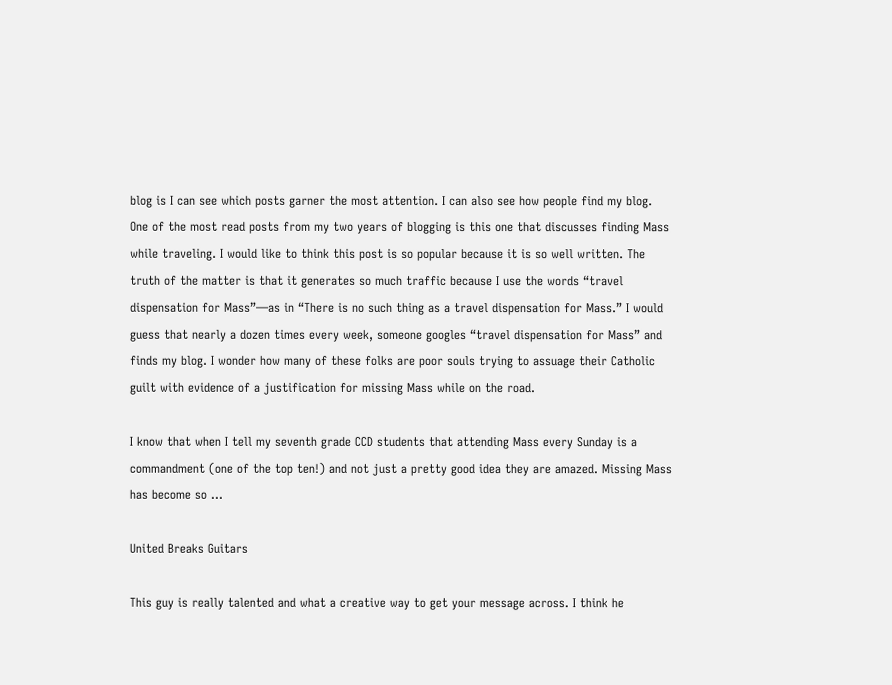blog is I can see which posts garner the most attention. I can also see how people find my blog. One of the most read posts from my two years of blogging is this one that discusses finding Mass while traveling. I would like to think this post is so popular because it is so well written. The truth of the matter is that it generates so much traffic because I use the words “travel dispensation for Mass”—as in “There is no such thing as a travel dispensation for Mass.” I would guess that nearly a dozen times every week, someone googles “travel dispensation for Mass” and finds my blog. I wonder how many of these folks are poor souls trying to assuage their Catholic guilt with evidence of a justification for missing Mass while on the road.

I know that when I tell my seventh grade CCD students that attending Mass every Sunday is a commandment (one of the top ten!) and not just a pretty good idea they are amazed. Missing Mass has become so …

United Breaks Guitars

This guy is really talented and what a creative way to get your message across. I think he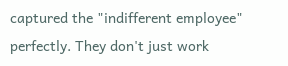captured the "indifferent employee" perfectly. They don't just work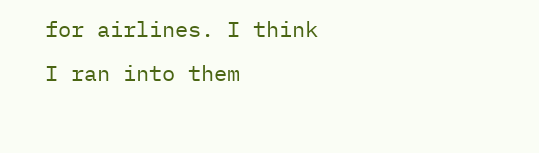for airlines. I think I ran into them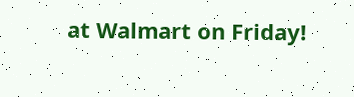at Walmart on Friday!